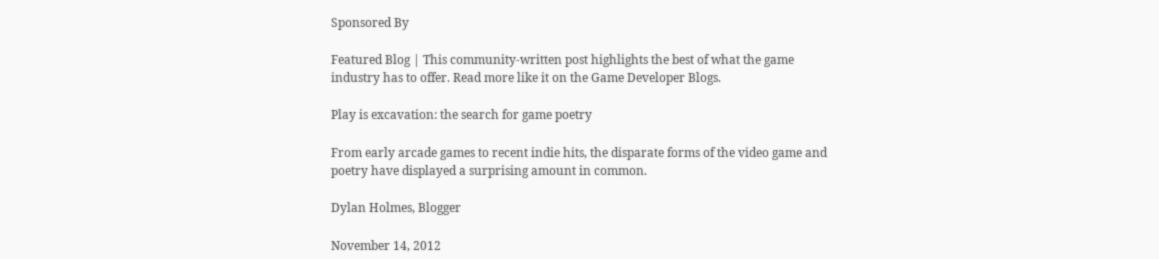Sponsored By

Featured Blog | This community-written post highlights the best of what the game industry has to offer. Read more like it on the Game Developer Blogs.

Play is excavation: the search for game poetry

From early arcade games to recent indie hits, the disparate forms of the video game and poetry have displayed a surprising amount in common.

Dylan Holmes, Blogger

November 14, 2012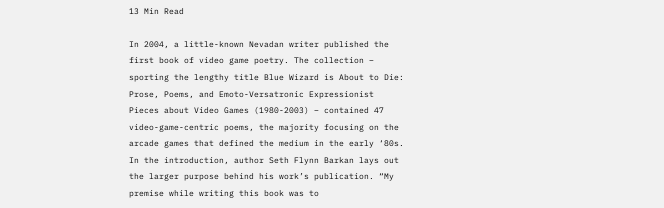13 Min Read

In 2004, a little-known Nevadan writer published the first book of video game poetry. The collection – sporting the lengthy title Blue Wizard is About to Die: Prose, Poems, and Emoto-Versatronic Expressionist Pieces about Video Games (1980-2003) – contained 47 video-game-centric poems, the majority focusing on the arcade games that defined the medium in the early ‘80s. In the introduction, author Seth Flynn Barkan lays out the larger purpose behind his work’s publication. “My premise while writing this book was to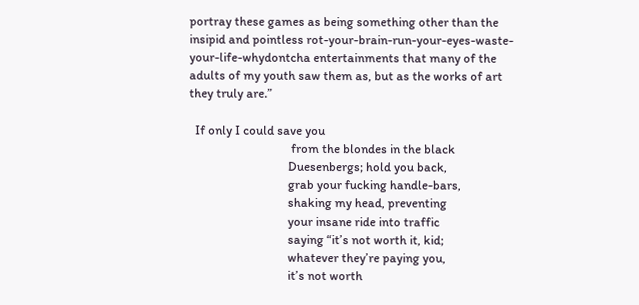portray these games as being something other than the insipid and pointless rot-your-brain-run-your-eyes-waste-your-life-whydontcha entertainments that many of the adults of my youth saw them as, but as the works of art they truly are.”

  If only I could save you
                                  from the blondes in the black
                                 Duesenbergs; hold you back,
                                 grab your fucking handle-bars,
                                 shaking my head, preventing
                                 your insane ride into traffic
                                 saying “it’s not worth it, kid;
                                 whatever they’re paying you,
                                 it’s not worth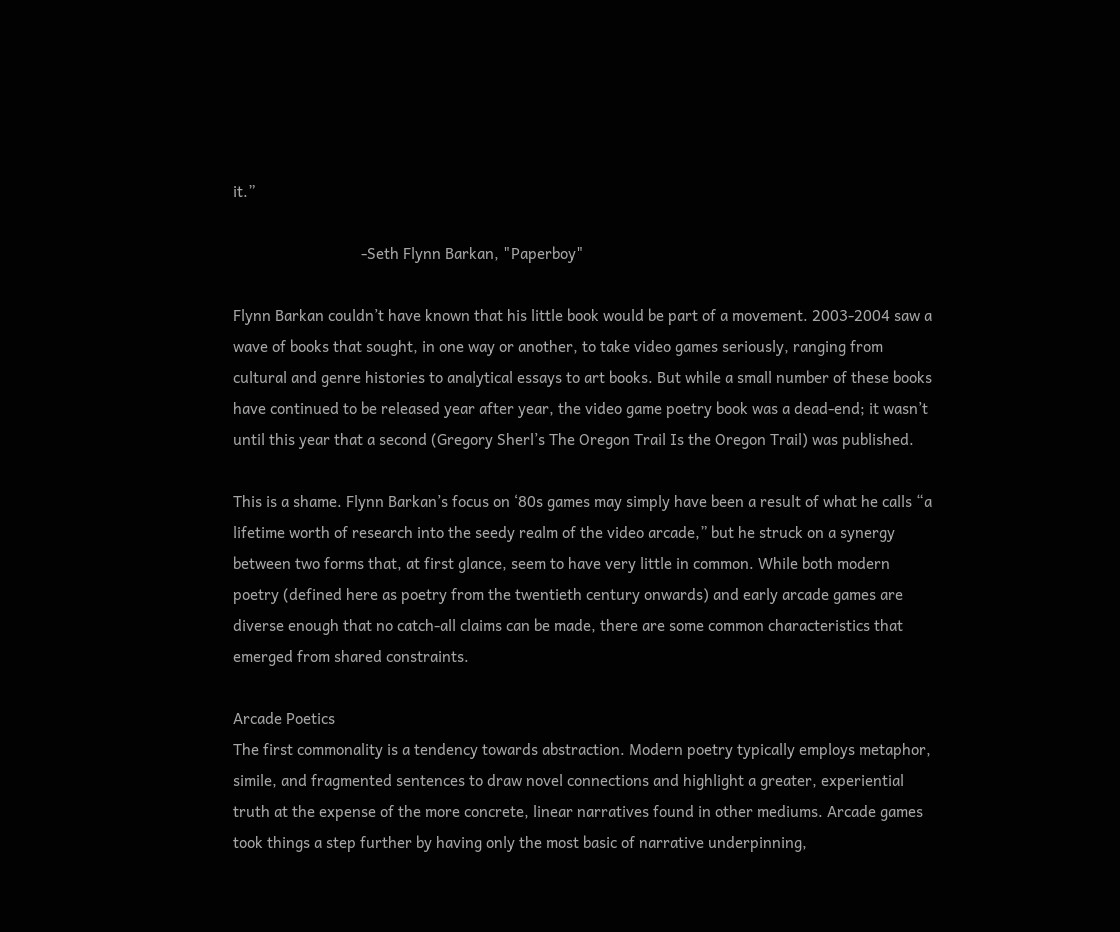it.”

                                -Seth Flynn Barkan, "Paperboy"

Flynn Barkan couldn’t have known that his little book would be part of a movement. 2003-2004 saw a wave of books that sought, in one way or another, to take video games seriously, ranging from cultural and genre histories to analytical essays to art books. But while a small number of these books have continued to be released year after year, the video game poetry book was a dead-end; it wasn’t until this year that a second (Gregory Sherl’s The Oregon Trail Is the Oregon Trail) was published.

This is a shame. Flynn Barkan’s focus on ‘80s games may simply have been a result of what he calls “a lifetime worth of research into the seedy realm of the video arcade,” but he struck on a synergy between two forms that, at first glance, seem to have very little in common. While both modern poetry (defined here as poetry from the twentieth century onwards) and early arcade games are diverse enough that no catch-all claims can be made, there are some common characteristics that emerged from shared constraints.

Arcade Poetics
The first commonality is a tendency towards abstraction. Modern poetry typically employs metaphor, simile, and fragmented sentences to draw novel connections and highlight a greater, experiential truth at the expense of the more concrete, linear narratives found in other mediums. Arcade games took things a step further by having only the most basic of narrative underpinning,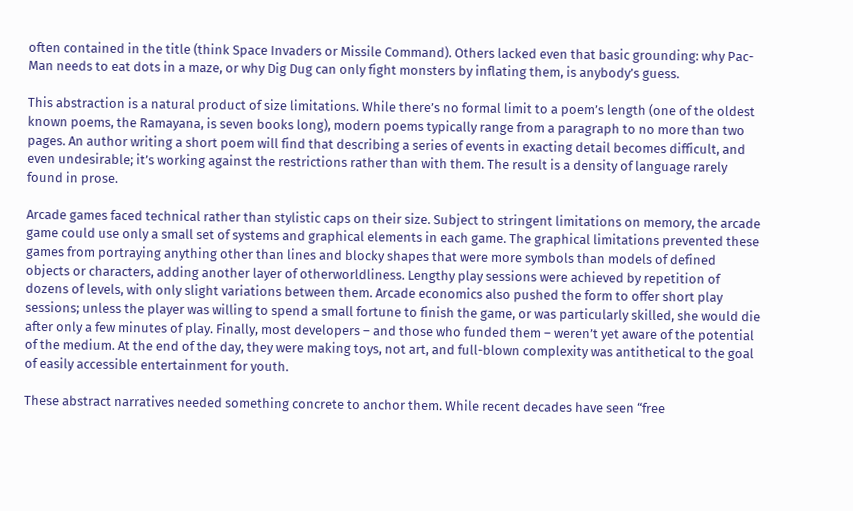often contained in the title (think Space Invaders or Missile Command). Others lacked even that basic grounding: why Pac-Man needs to eat dots in a maze, or why Dig Dug can only fight monsters by inflating them, is anybody’s guess.

This abstraction is a natural product of size limitations. While there’s no formal limit to a poem’s length (one of the oldest known poems, the Ramayana, is seven books long), modern poems typically range from a paragraph to no more than two pages. An author writing a short poem will find that describing a series of events in exacting detail becomes difficult, and even undesirable; it’s working against the restrictions rather than with them. The result is a density of language rarely found in prose.

Arcade games faced technical rather than stylistic caps on their size. Subject to stringent limitations on memory, the arcade game could use only a small set of systems and graphical elements in each game. The graphical limitations prevented these games from portraying anything other than lines and blocky shapes that were more symbols than models of defined objects or characters, adding another layer of otherworldliness. Lengthy play sessions were achieved by repetition of dozens of levels, with only slight variations between them. Arcade economics also pushed the form to offer short play sessions; unless the player was willing to spend a small fortune to finish the game, or was particularly skilled, she would die after only a few minutes of play. Finally, most developers – and those who funded them – weren’t yet aware of the potential of the medium. At the end of the day, they were making toys, not art, and full-blown complexity was antithetical to the goal of easily accessible entertainment for youth.

These abstract narratives needed something concrete to anchor them. While recent decades have seen “free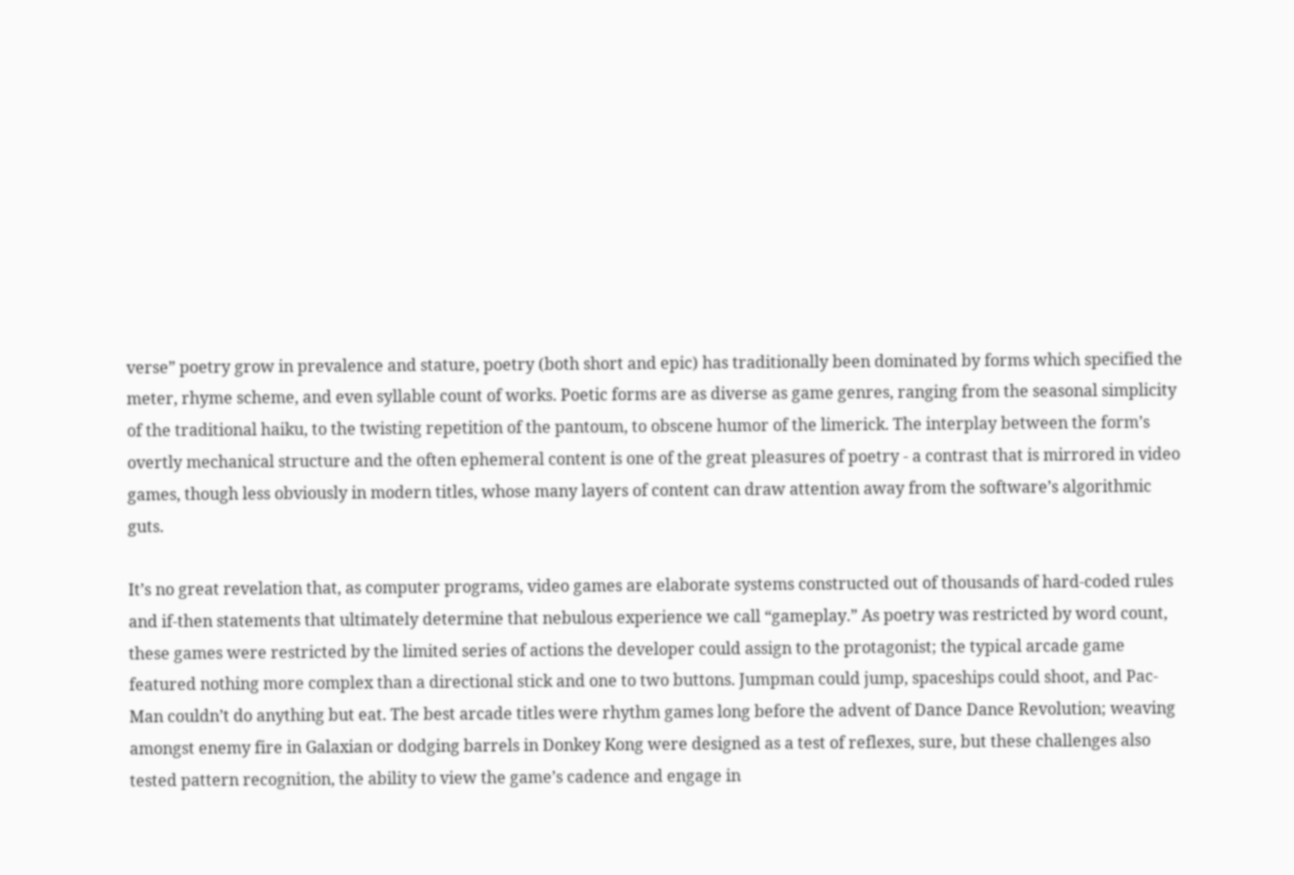verse” poetry grow in prevalence and stature, poetry (both short and epic) has traditionally been dominated by forms which specified the meter, rhyme scheme, and even syllable count of works. Poetic forms are as diverse as game genres, ranging from the seasonal simplicity of the traditional haiku, to the twisting repetition of the pantoum, to obscene humor of the limerick. The interplay between the form’s overtly mechanical structure and the often ephemeral content is one of the great pleasures of poetry - a contrast that is mirrored in video games, though less obviously in modern titles, whose many layers of content can draw attention away from the software’s algorithmic guts.

It’s no great revelation that, as computer programs, video games are elaborate systems constructed out of thousands of hard-coded rules and if-then statements that ultimately determine that nebulous experience we call “gameplay.” As poetry was restricted by word count, these games were restricted by the limited series of actions the developer could assign to the protagonist; the typical arcade game featured nothing more complex than a directional stick and one to two buttons. Jumpman could jump, spaceships could shoot, and Pac-Man couldn’t do anything but eat. The best arcade titles were rhythm games long before the advent of Dance Dance Revolution; weaving amongst enemy fire in Galaxian or dodging barrels in Donkey Kong were designed as a test of reflexes, sure, but these challenges also tested pattern recognition, the ability to view the game’s cadence and engage in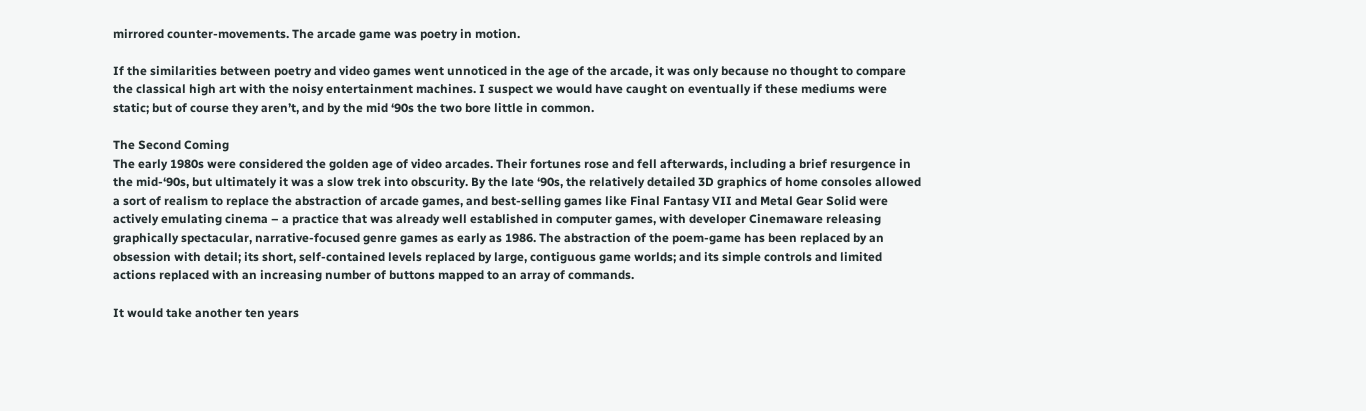mirrored counter-movements. The arcade game was poetry in motion.

If the similarities between poetry and video games went unnoticed in the age of the arcade, it was only because no thought to compare the classical high art with the noisy entertainment machines. I suspect we would have caught on eventually if these mediums were static; but of course they aren’t, and by the mid ‘90s the two bore little in common.

The Second Coming
The early 1980s were considered the golden age of video arcades. Their fortunes rose and fell afterwards, including a brief resurgence in the mid-‘90s, but ultimately it was a slow trek into obscurity. By the late ‘90s, the relatively detailed 3D graphics of home consoles allowed a sort of realism to replace the abstraction of arcade games, and best-selling games like Final Fantasy VII and Metal Gear Solid were actively emulating cinema – a practice that was already well established in computer games, with developer Cinemaware releasing graphically spectacular, narrative-focused genre games as early as 1986. The abstraction of the poem-game has been replaced by an obsession with detail; its short, self-contained levels replaced by large, contiguous game worlds; and its simple controls and limited actions replaced with an increasing number of buttons mapped to an array of commands.

It would take another ten years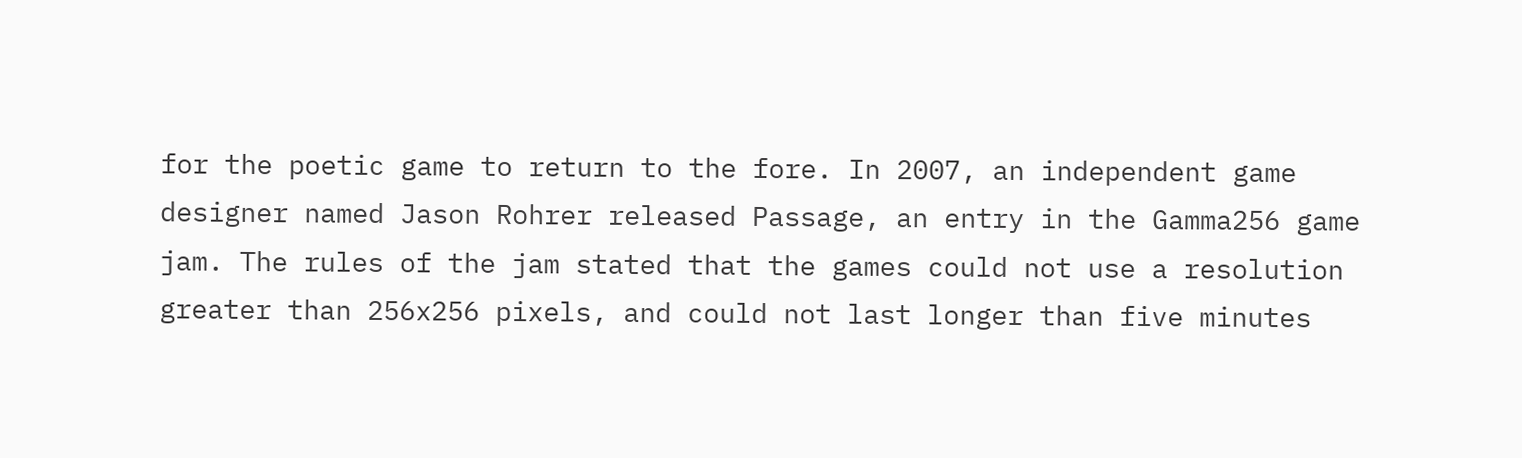for the poetic game to return to the fore. In 2007, an independent game designer named Jason Rohrer released Passage, an entry in the Gamma256 game jam. The rules of the jam stated that the games could not use a resolution greater than 256x256 pixels, and could not last longer than five minutes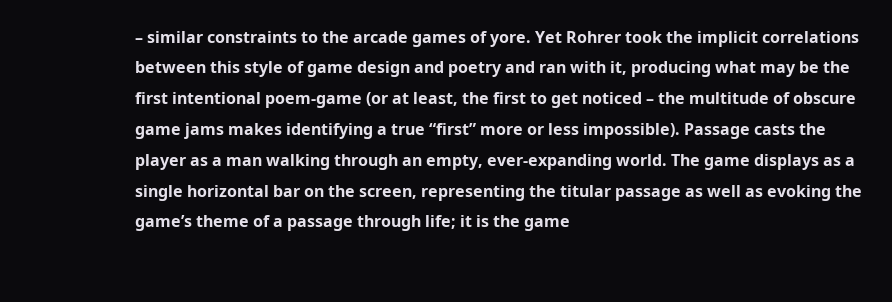– similar constraints to the arcade games of yore. Yet Rohrer took the implicit correlations between this style of game design and poetry and ran with it, producing what may be the first intentional poem-game (or at least, the first to get noticed – the multitude of obscure game jams makes identifying a true “first” more or less impossible). Passage casts the player as a man walking through an empty, ever-expanding world. The game displays as a single horizontal bar on the screen, representing the titular passage as well as evoking the game’s theme of a passage through life; it is the game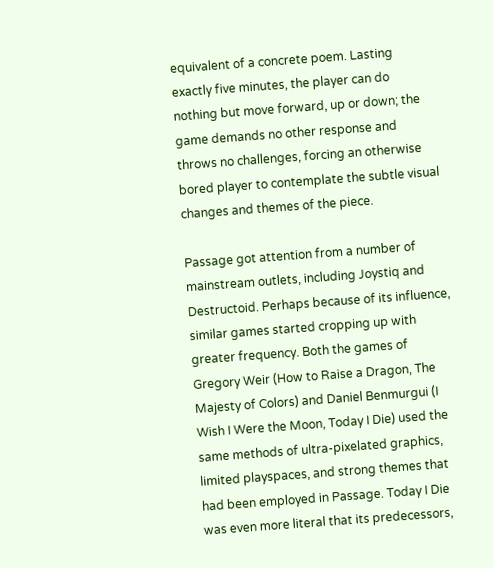equivalent of a concrete poem. Lasting exactly five minutes, the player can do nothing but move forward, up or down; the game demands no other response and throws no challenges, forcing an otherwise bored player to contemplate the subtle visual changes and themes of the piece.

Passage got attention from a number of mainstream outlets, including Joystiq and Destructoid. Perhaps because of its influence, similar games started cropping up with greater frequency. Both the games of Gregory Weir (How to Raise a Dragon, The Majesty of Colors) and Daniel Benmurgui (I Wish I Were the Moon, Today I Die) used the same methods of ultra-pixelated graphics, limited playspaces, and strong themes that had been employed in Passage. Today I Die was even more literal that its predecessors,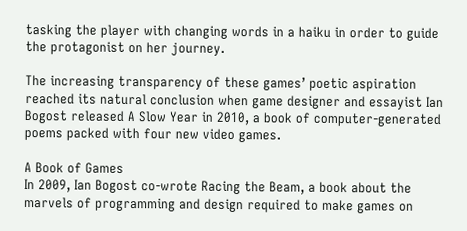tasking the player with changing words in a haiku in order to guide the protagonist on her journey.

The increasing transparency of these games’ poetic aspiration reached its natural conclusion when game designer and essayist Ian Bogost released A Slow Year in 2010, a book of computer-generated poems packed with four new video games.

A Book of Games
In 2009, Ian Bogost co-wrote Racing the Beam, a book about the marvels of programming and design required to make games on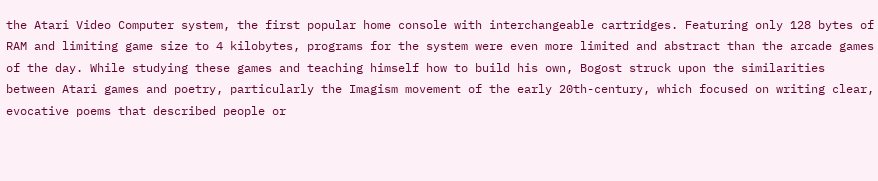the Atari Video Computer system, the first popular home console with interchangeable cartridges. Featuring only 128 bytes of RAM and limiting game size to 4 kilobytes, programs for the system were even more limited and abstract than the arcade games of the day. While studying these games and teaching himself how to build his own, Bogost struck upon the similarities between Atari games and poetry, particularly the Imagism movement of the early 20th-century, which focused on writing clear, evocative poems that described people or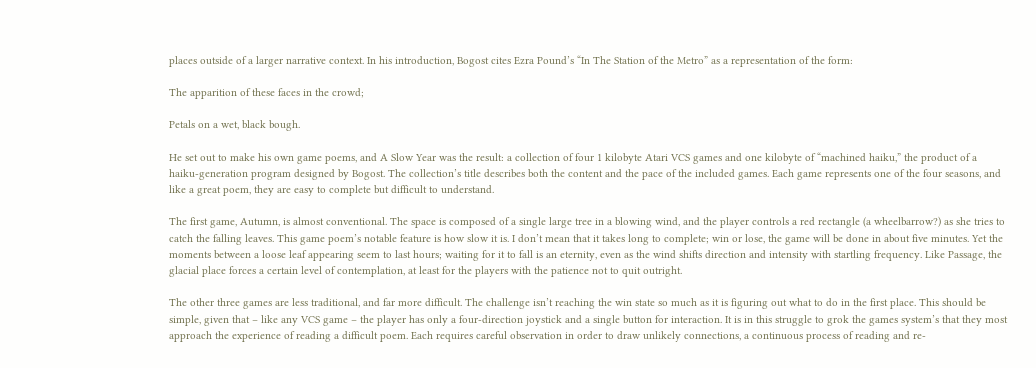places outside of a larger narrative context. In his introduction, Bogost cites Ezra Pound’s “In The Station of the Metro” as a representation of the form:

The apparition of these faces in the crowd;

Petals on a wet, black bough.

He set out to make his own game poems, and A Slow Year was the result: a collection of four 1 kilobyte Atari VCS games and one kilobyte of “machined haiku,” the product of a haiku-generation program designed by Bogost. The collection’s title describes both the content and the pace of the included games. Each game represents one of the four seasons, and like a great poem, they are easy to complete but difficult to understand.

The first game, Autumn, is almost conventional. The space is composed of a single large tree in a blowing wind, and the player controls a red rectangle (a wheelbarrow?) as she tries to catch the falling leaves. This game poem’s notable feature is how slow it is. I don’t mean that it takes long to complete; win or lose, the game will be done in about five minutes. Yet the moments between a loose leaf appearing seem to last hours; waiting for it to fall is an eternity, even as the wind shifts direction and intensity with startling frequency. Like Passage, the glacial place forces a certain level of contemplation, at least for the players with the patience not to quit outright.

The other three games are less traditional, and far more difficult. The challenge isn’t reaching the win state so much as it is figuring out what to do in the first place. This should be simple, given that – like any VCS game – the player has only a four-direction joystick and a single button for interaction. It is in this struggle to grok the games system’s that they most approach the experience of reading a difficult poem. Each requires careful observation in order to draw unlikely connections, a continuous process of reading and re-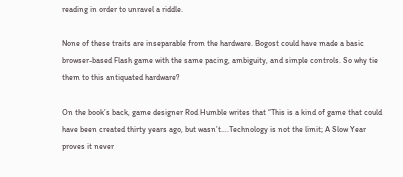reading in order to unravel a riddle.

None of these traits are inseparable from the hardware. Bogost could have made a basic browser-based Flash game with the same pacing, ambiguity, and simple controls. So why tie them to this antiquated hardware?

On the book’s back, game designer Rod Humble writes that “This is a kind of game that could have been created thirty years ago, but wasn’t….Technology is not the limit; A Slow Year proves it never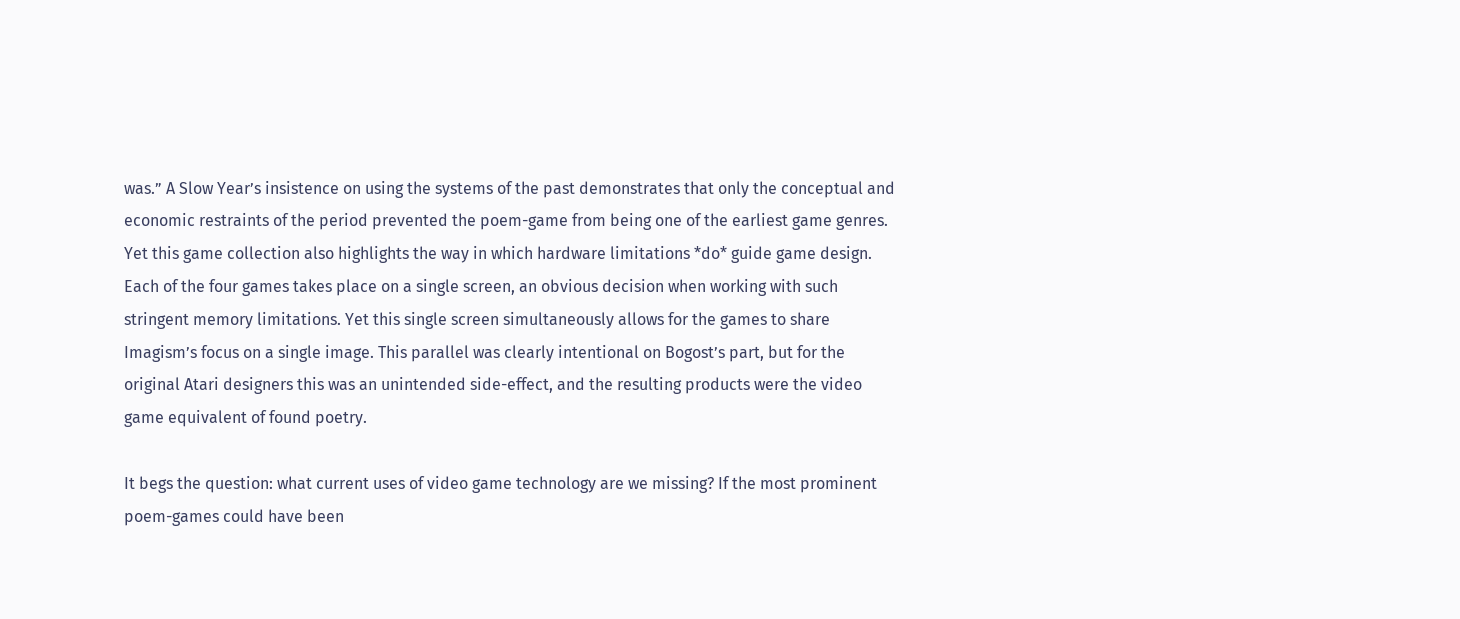was.” A Slow Year’s insistence on using the systems of the past demonstrates that only the conceptual and economic restraints of the period prevented the poem-game from being one of the earliest game genres. Yet this game collection also highlights the way in which hardware limitations *do* guide game design. Each of the four games takes place on a single screen, an obvious decision when working with such stringent memory limitations. Yet this single screen simultaneously allows for the games to share Imagism’s focus on a single image. This parallel was clearly intentional on Bogost’s part, but for the original Atari designers this was an unintended side-effect, and the resulting products were the video game equivalent of found poetry.

It begs the question: what current uses of video game technology are we missing? If the most prominent poem-games could have been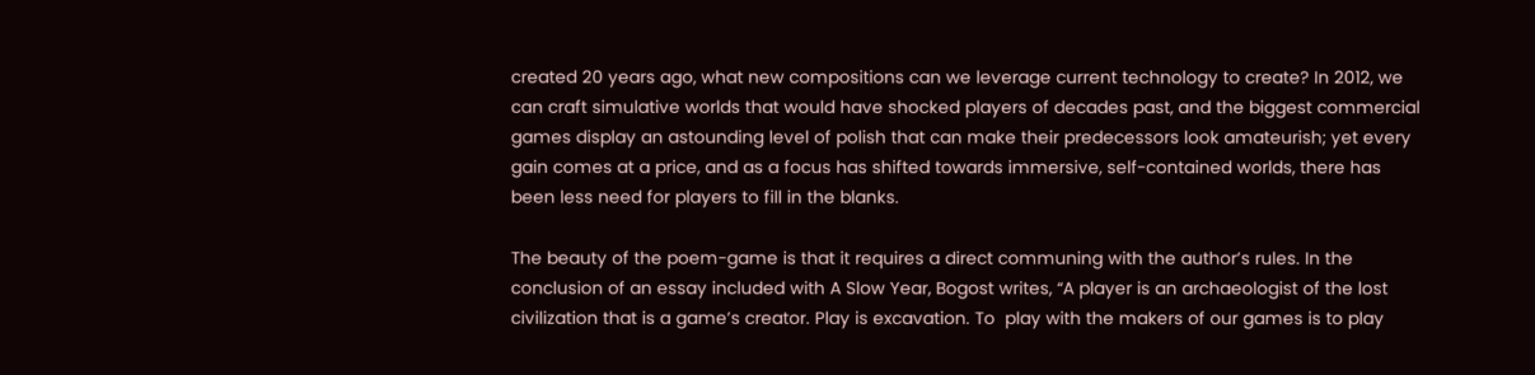created 20 years ago, what new compositions can we leverage current technology to create? In 2012, we can craft simulative worlds that would have shocked players of decades past, and the biggest commercial games display an astounding level of polish that can make their predecessors look amateurish; yet every gain comes at a price, and as a focus has shifted towards immersive, self-contained worlds, there has been less need for players to fill in the blanks.

The beauty of the poem-game is that it requires a direct communing with the author’s rules. In the conclusion of an essay included with A Slow Year, Bogost writes, “A player is an archaeologist of the lost civilization that is a game’s creator. Play is excavation. To  play with the makers of our games is to play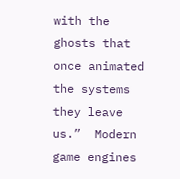with the ghosts that once animated the systems they leave us.”  Modern game engines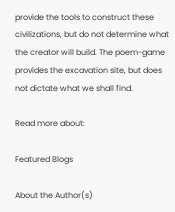provide the tools to construct these civilizations, but do not determine what the creator will build. The poem-game provides the excavation site, but does not dictate what we shall find.

Read more about:

Featured Blogs

About the Author(s)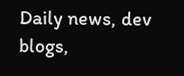Daily news, dev blogs,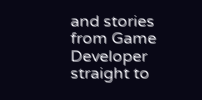and stories from Game Developer straight to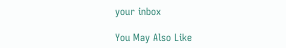your inbox

You May Also Like